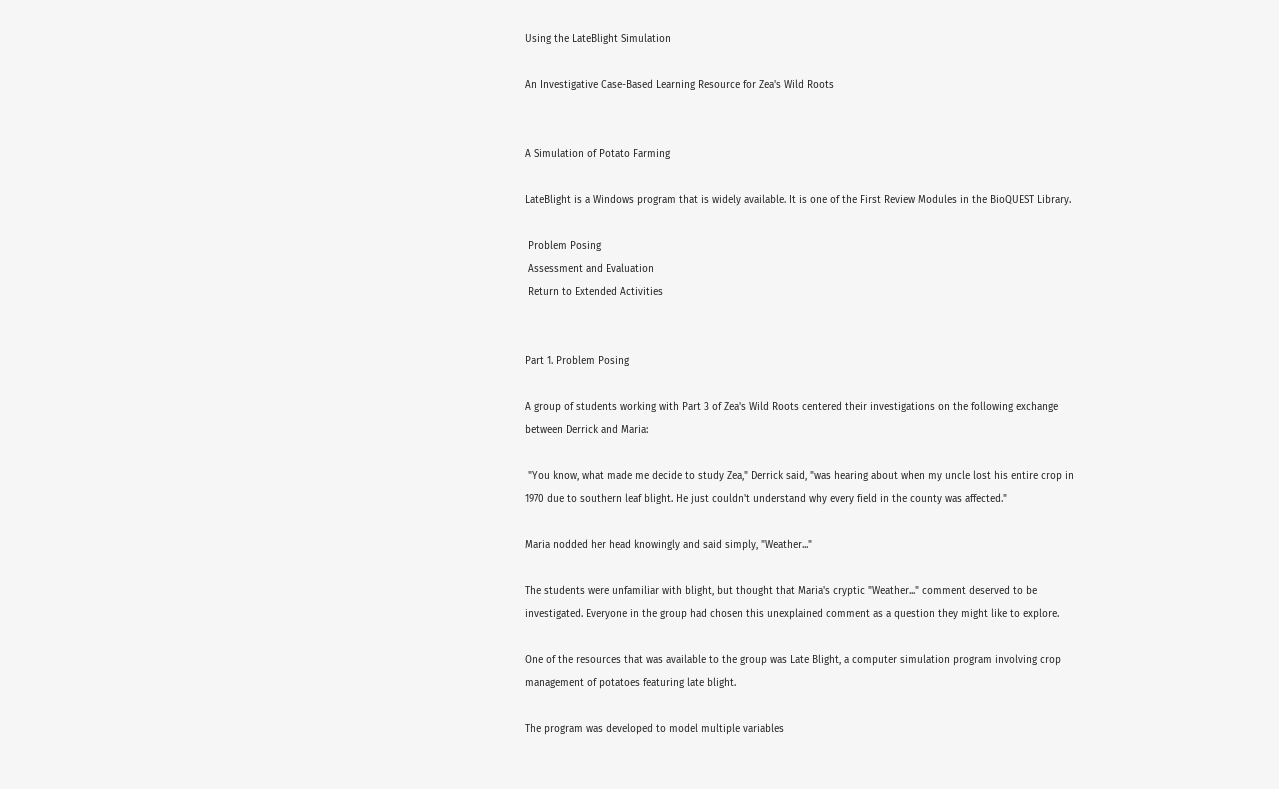Using the LateBlight Simulation

An Investigative Case-Based Learning Resource for Zea's Wild Roots


A Simulation of Potato Farming

LateBlight is a Windows program that is widely available. It is one of the First Review Modules in the BioQUEST Library.

 Problem Posing
 Assessment and Evaluation
 Return to Extended Activities


Part 1. Problem Posing

A group of students working with Part 3 of Zea's Wild Roots centered their investigations on the following exchange between Derrick and Maria:

 "You know, what made me decide to study Zea," Derrick said, "was hearing about when my uncle lost his entire crop in 1970 due to southern leaf blight. He just couldn't understand why every field in the county was affected."

Maria nodded her head knowingly and said simply, "Weather..."

The students were unfamiliar with blight, but thought that Maria's cryptic "Weather..." comment deserved to be investigated. Everyone in the group had chosen this unexplained comment as a question they might like to explore.

One of the resources that was available to the group was Late Blight, a computer simulation program involving crop management of potatoes featuring late blight.

The program was developed to model multiple variables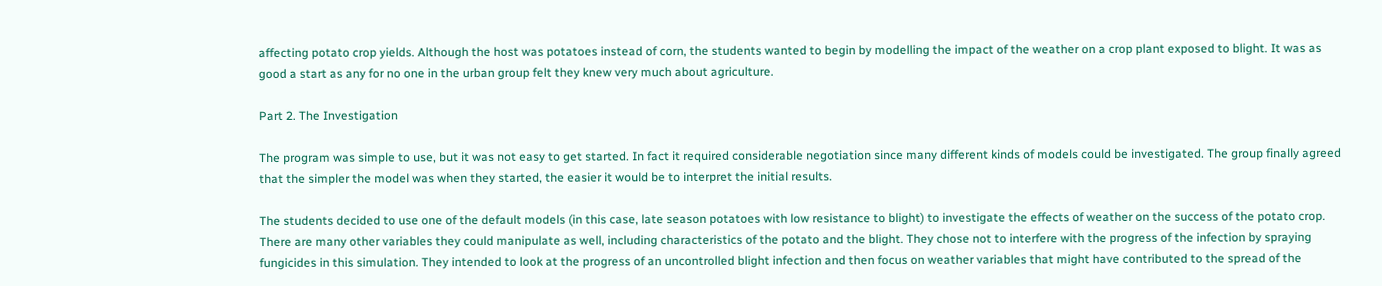affecting potato crop yields. Although the host was potatoes instead of corn, the students wanted to begin by modelling the impact of the weather on a crop plant exposed to blight. It was as good a start as any for no one in the urban group felt they knew very much about agriculture.

Part 2. The Investigation

The program was simple to use, but it was not easy to get started. In fact it required considerable negotiation since many different kinds of models could be investigated. The group finally agreed that the simpler the model was when they started, the easier it would be to interpret the initial results.

The students decided to use one of the default models (in this case, late season potatoes with low resistance to blight) to investigate the effects of weather on the success of the potato crop. There are many other variables they could manipulate as well, including characteristics of the potato and the blight. They chose not to interfere with the progress of the infection by spraying fungicides in this simulation. They intended to look at the progress of an uncontrolled blight infection and then focus on weather variables that might have contributed to the spread of the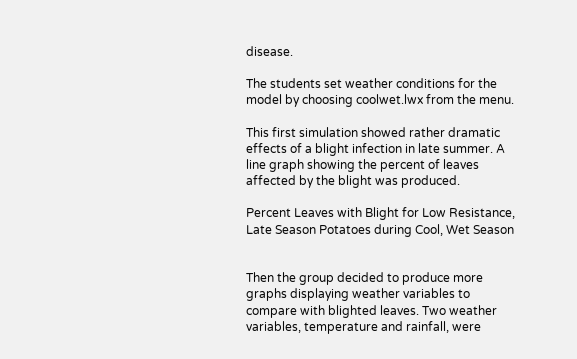disease.

The students set weather conditions for the model by choosing coolwet.lwx from the menu.

This first simulation showed rather dramatic effects of a blight infection in late summer. A line graph showing the percent of leaves affected by the blight was produced.

Percent Leaves with Blight for Low Resistance, Late Season Potatoes during Cool, Wet Season


Then the group decided to produce more graphs displaying weather variables to compare with blighted leaves. Two weather variables, temperature and rainfall, were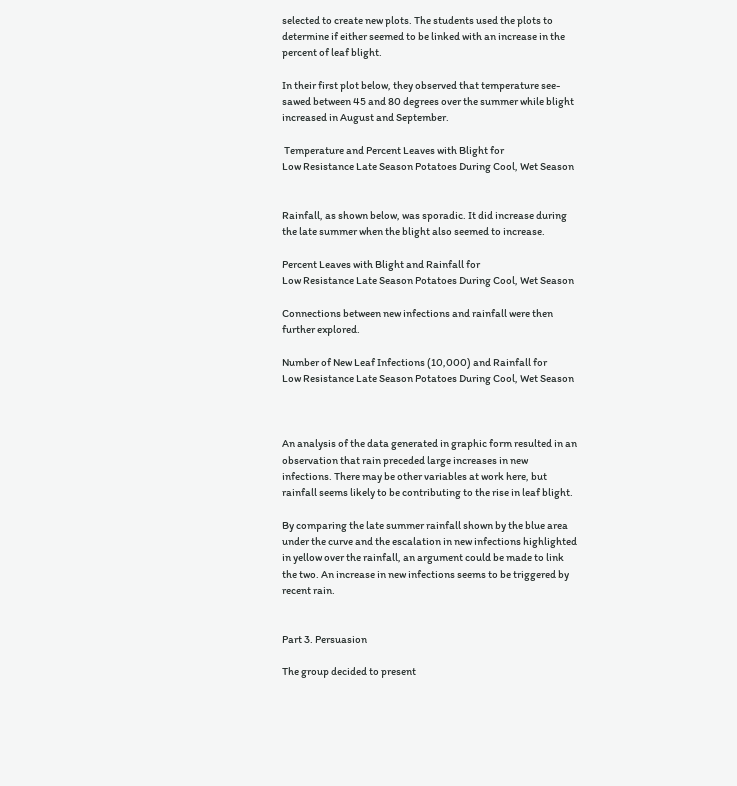selected to create new plots. The students used the plots to determine if either seemed to be linked with an increase in the percent of leaf blight.

In their first plot below, they observed that temperature see-sawed between 45 and 80 degrees over the summer while blight increased in August and September.

 Temperature and Percent Leaves with Blight for
Low Resistance Late Season Potatoes During Cool, Wet Season


Rainfall, as shown below, was sporadic. It did increase during the late summer when the blight also seemed to increase.

Percent Leaves with Blight and Rainfall for
Low Resistance Late Season Potatoes During Cool, Wet Season

Connections between new infections and rainfall were then further explored.

Number of New Leaf Infections (10,000) and Rainfall for
Low Resistance Late Season Potatoes During Cool, Wet Season



An analysis of the data generated in graphic form resulted in an observation that rain preceded large increases in new infections. There may be other variables at work here, but rainfall seems likely to be contributing to the rise in leaf blight.

By comparing the late summer rainfall shown by the blue area under the curve and the escalation in new infections highlighted in yellow over the rainfall, an argument could be made to link the two. An increase in new infections seems to be triggered by recent rain.


Part 3. Persuasion

The group decided to present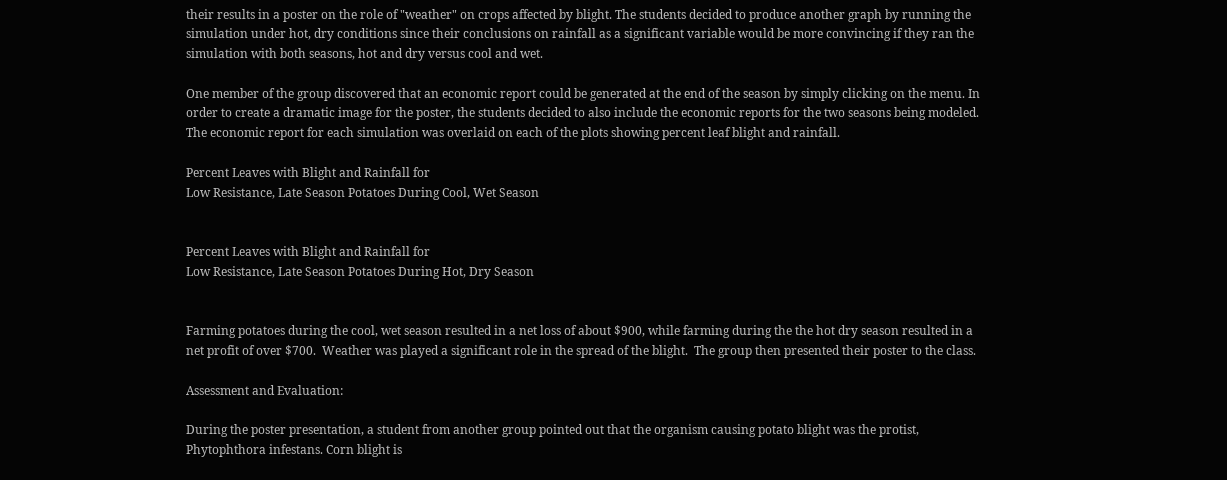their results in a poster on the role of "weather" on crops affected by blight. The students decided to produce another graph by running the simulation under hot, dry conditions since their conclusions on rainfall as a significant variable would be more convincing if they ran the simulation with both seasons, hot and dry versus cool and wet.

One member of the group discovered that an economic report could be generated at the end of the season by simply clicking on the menu. In order to create a dramatic image for the poster, the students decided to also include the economic reports for the two seasons being modeled. The economic report for each simulation was overlaid on each of the plots showing percent leaf blight and rainfall.

Percent Leaves with Blight and Rainfall for
Low Resistance, Late Season Potatoes During Cool, Wet Season


Percent Leaves with Blight and Rainfall for
Low Resistance, Late Season Potatoes During Hot, Dry Season


Farming potatoes during the cool, wet season resulted in a net loss of about $900, while farming during the the hot dry season resulted in a net profit of over $700.  Weather was played a significant role in the spread of the blight.  The group then presented their poster to the class.

Assessment and Evaluation:

During the poster presentation, a student from another group pointed out that the organism causing potato blight was the protist, Phytophthora infestans. Corn blight is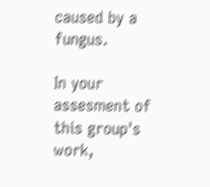caused by a fungus.

In your assesment of this group's work,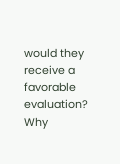would they receive a favorable evaluation? Why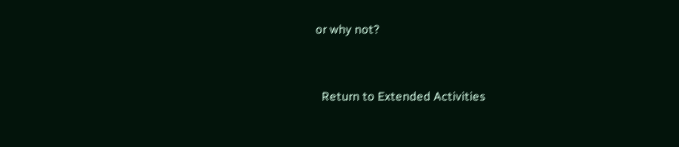or why not?


  Return to Extended Activities